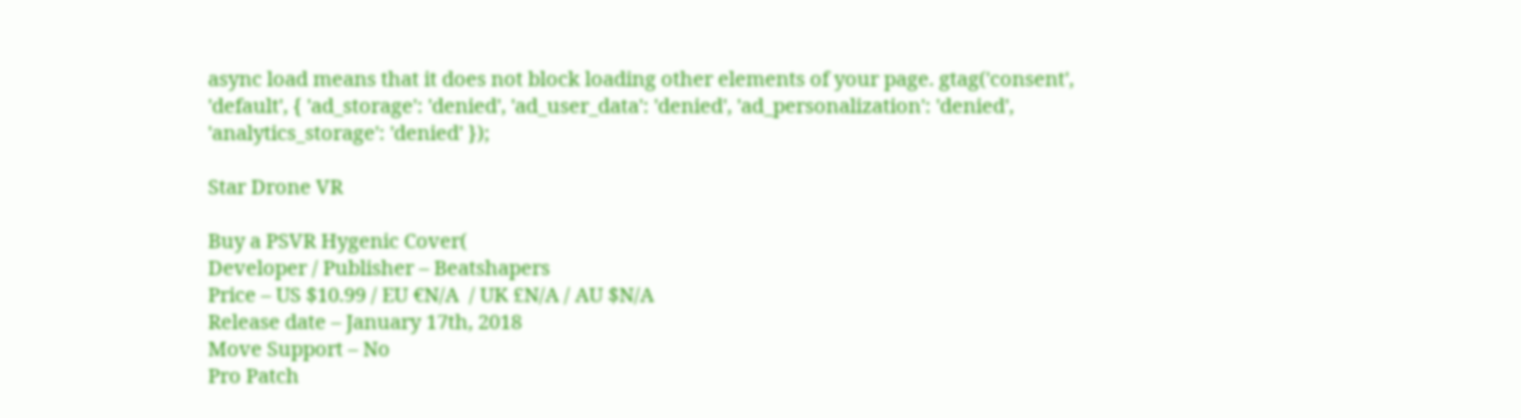async load means that it does not block loading other elements of your page. gtag('consent', 'default', { 'ad_storage': 'denied', 'ad_user_data': 'denied', 'ad_personalization': 'denied', 'analytics_storage': 'denied' });

Star Drone VR

Buy a PSVR Hygenic Cover(
Developer / Publisher – Beatshapers
Price – US $10.99 / EU €N/A  / UK £N/A / AU $N/A
Release date – January 17th, 2018
Move Support – No
Pro Patch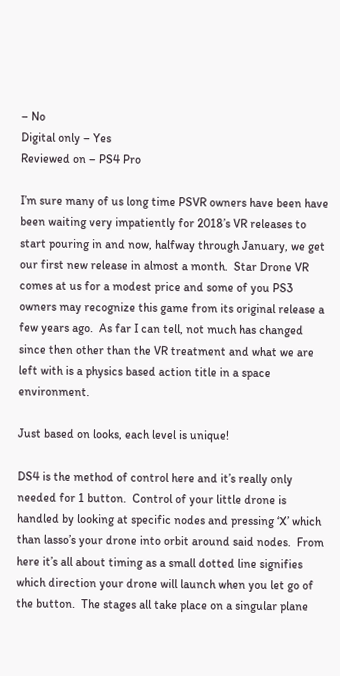– No
Digital only – Yes
Reviewed on – PS4 Pro

I’m sure many of us long time PSVR owners have been have been waiting very impatiently for 2018’s VR releases to start pouring in and now, halfway through January, we get our first new release in almost a month.  Star Drone VR comes at us for a modest price and some of you PS3 owners may recognize this game from its original release a few years ago.  As far I can tell, not much has changed since then other than the VR treatment and what we are left with is a physics based action title in a space environment.

Just based on looks, each level is unique!

DS4 is the method of control here and it’s really only needed for 1 button.  Control of your little drone is handled by looking at specific nodes and pressing ‘X’ which than lasso’s your drone into orbit around said nodes.  From here it’s all about timing as a small dotted line signifies which direction your drone will launch when you let go of the button.  The stages all take place on a singular plane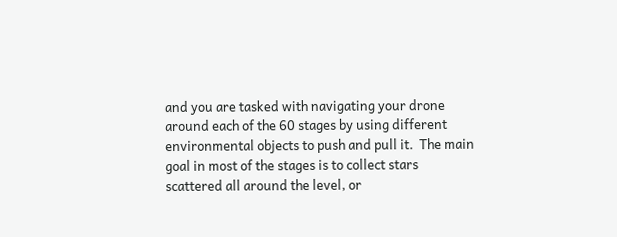and you are tasked with navigating your drone around each of the 60 stages by using different environmental objects to push and pull it.  The main goal in most of the stages is to collect stars scattered all around the level, or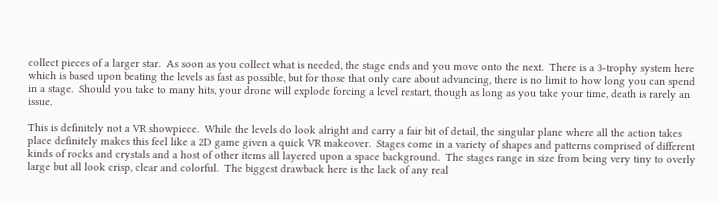collect pieces of a larger star.  As soon as you collect what is needed, the stage ends and you move onto the next.  There is a 3-trophy system here which is based upon beating the levels as fast as possible, but for those that only care about advancing, there is no limit to how long you can spend in a stage.  Should you take to many hits, your drone will explode forcing a level restart, though as long as you take your time, death is rarely an issue.

This is definitely not a VR showpiece.  While the levels do look alright and carry a fair bit of detail, the singular plane where all the action takes place definitely makes this feel like a 2D game given a quick VR makeover.  Stages come in a variety of shapes and patterns comprised of different kinds of rocks and crystals and a host of other items all layered upon a space background.  The stages range in size from being very tiny to overly large but all look crisp, clear and colorful.  The biggest drawback here is the lack of any real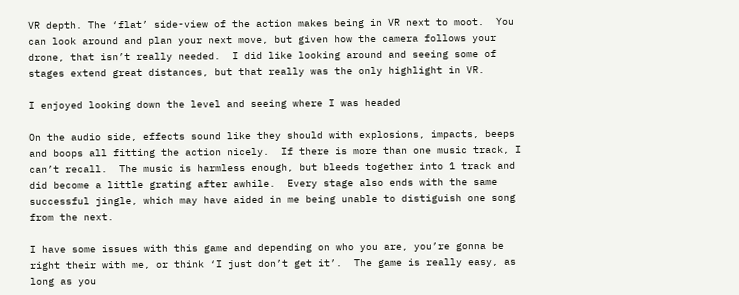VR depth. The ‘flat’ side-view of the action makes being in VR next to moot.  You can look around and plan your next move, but given how the camera follows your drone, that isn’t really needed.  I did like looking around and seeing some of stages extend great distances, but that really was the only highlight in VR.

I enjoyed looking down the level and seeing where I was headed

On the audio side, effects sound like they should with explosions, impacts, beeps and boops all fitting the action nicely.  If there is more than one music track, I can’t recall.  The music is harmless enough, but bleeds together into 1 track and did become a little grating after awhile.  Every stage also ends with the same successful jingle, which may have aided in me being unable to distiguish one song from the next.

I have some issues with this game and depending on who you are, you’re gonna be right their with me, or think ‘I just don’t get it’.  The game is really easy, as long as you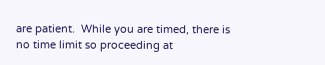are patient.  While you are timed, there is no time limit so proceeding at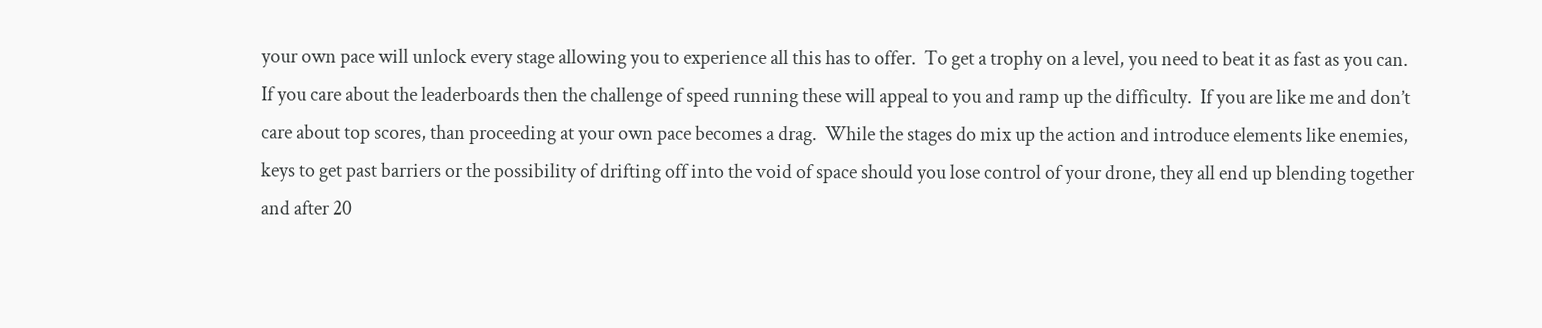your own pace will unlock every stage allowing you to experience all this has to offer.  To get a trophy on a level, you need to beat it as fast as you can.  If you care about the leaderboards then the challenge of speed running these will appeal to you and ramp up the difficulty.  If you are like me and don’t care about top scores, than proceeding at your own pace becomes a drag.  While the stages do mix up the action and introduce elements like enemies,  keys to get past barriers or the possibility of drifting off into the void of space should you lose control of your drone, they all end up blending together and after 20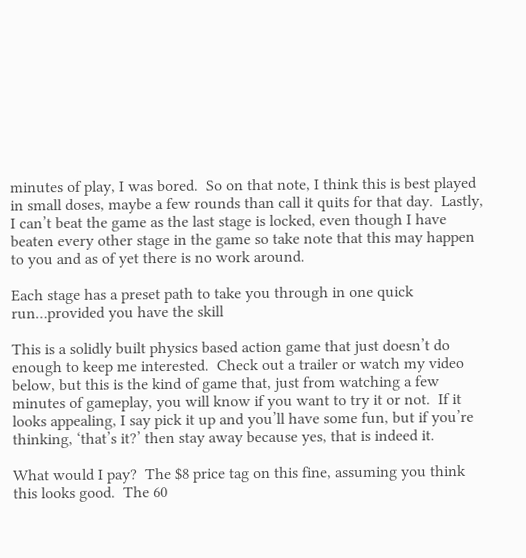minutes of play, I was bored.  So on that note, I think this is best played in small doses, maybe a few rounds than call it quits for that day.  Lastly, I can’t beat the game as the last stage is locked, even though I have beaten every other stage in the game so take note that this may happen to you and as of yet there is no work around.

Each stage has a preset path to take you through in one quick run…provided you have the skill

This is a solidly built physics based action game that just doesn’t do enough to keep me interested.  Check out a trailer or watch my video below, but this is the kind of game that, just from watching a few minutes of gameplay, you will know if you want to try it or not.  If it looks appealing, I say pick it up and you’ll have some fun, but if you’re thinking, ‘that’s it?’ then stay away because yes, that is indeed it.

What would I pay?  The $8 price tag on this fine, assuming you think this looks good.  The 60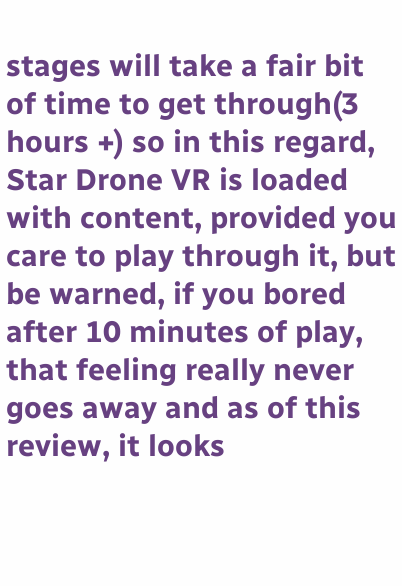stages will take a fair bit of time to get through(3 hours +) so in this regard, Star Drone VR is loaded with content, provided you care to play through it, but be warned, if you bored after 10 minutes of play, that feeling really never goes away and as of this review, it looks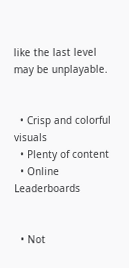like the last level may be unplayable.


  • Crisp and colorful visuals
  • Plenty of content
  • Online Leaderboards


  • Not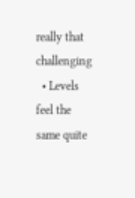really that challenging
  • Levels feel the same quite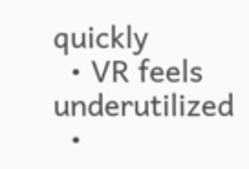quickly
  • VR feels underutilized
  •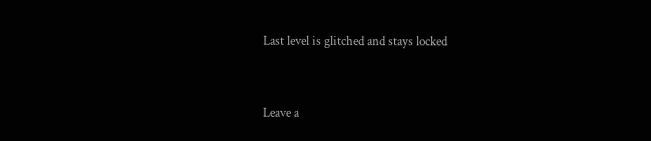Last level is glitched and stays locked


Leave a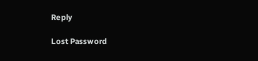Reply

Lost Password